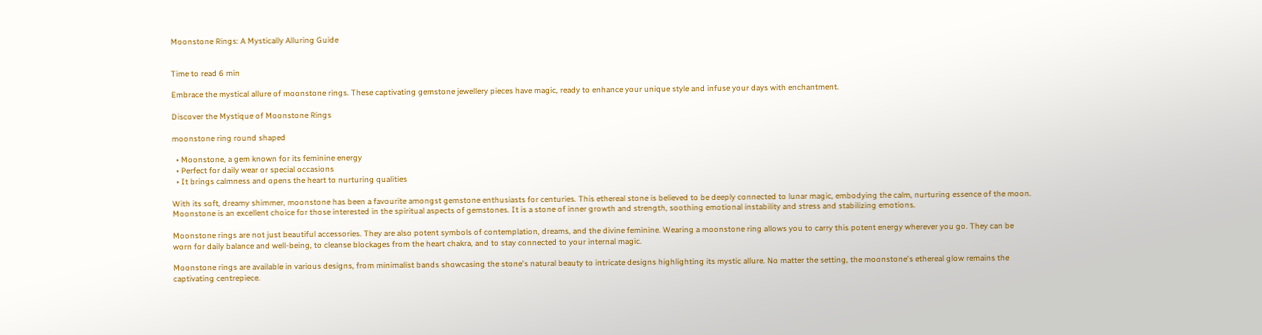Moonstone Rings: A Mystically Alluring Guide


Time to read 6 min

Embrace the mystical allure of moonstone rings. These captivating gemstone jewellery pieces have magic, ready to enhance your unique style and infuse your days with enchantment.

Discover the Mystique of Moonstone Rings

moonstone ring round shaped

  • Moonstone, a gem known for its feminine energy
  • Perfect for daily wear or special occasions
  • It brings calmness and opens the heart to nurturing qualities

With its soft, dreamy shimmer, moonstone has been a favourite amongst gemstone enthusiasts for centuries. This ethereal stone is believed to be deeply connected to lunar magic, embodying the calm, nurturing essence of the moon. Moonstone is an excellent choice for those interested in the spiritual aspects of gemstones. It is a stone of inner growth and strength, soothing emotional instability and stress and stabilizing emotions.

Moonstone rings are not just beautiful accessories. They are also potent symbols of contemplation, dreams, and the divine feminine. Wearing a moonstone ring allows you to carry this potent energy wherever you go. They can be worn for daily balance and well-being, to cleanse blockages from the heart chakra, and to stay connected to your internal magic.

Moonstone rings are available in various designs, from minimalist bands showcasing the stone's natural beauty to intricate designs highlighting its mystic allure. No matter the setting, the moonstone's ethereal glow remains the captivating centrepiece.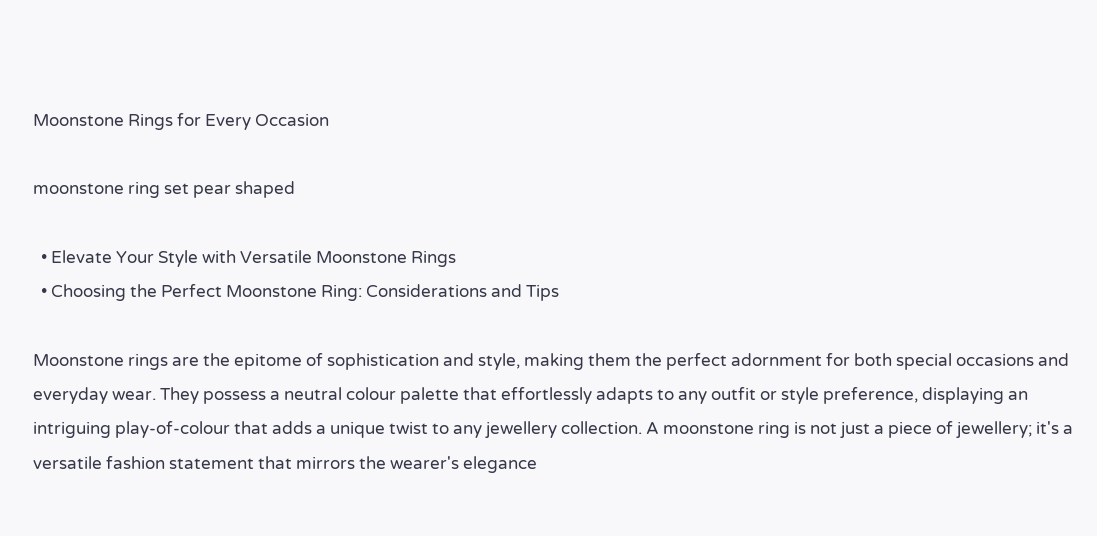Moonstone Rings for Every Occasion

moonstone ring set pear shaped

  • Elevate Your Style with Versatile Moonstone Rings
  • Choosing the Perfect Moonstone Ring: Considerations and Tips

Moonstone rings are the epitome of sophistication and style, making them the perfect adornment for both special occasions and everyday wear. They possess a neutral colour palette that effortlessly adapts to any outfit or style preference, displaying an intriguing play-of-colour that adds a unique twist to any jewellery collection. A moonstone ring is not just a piece of jewellery; it's a versatile fashion statement that mirrors the wearer's elegance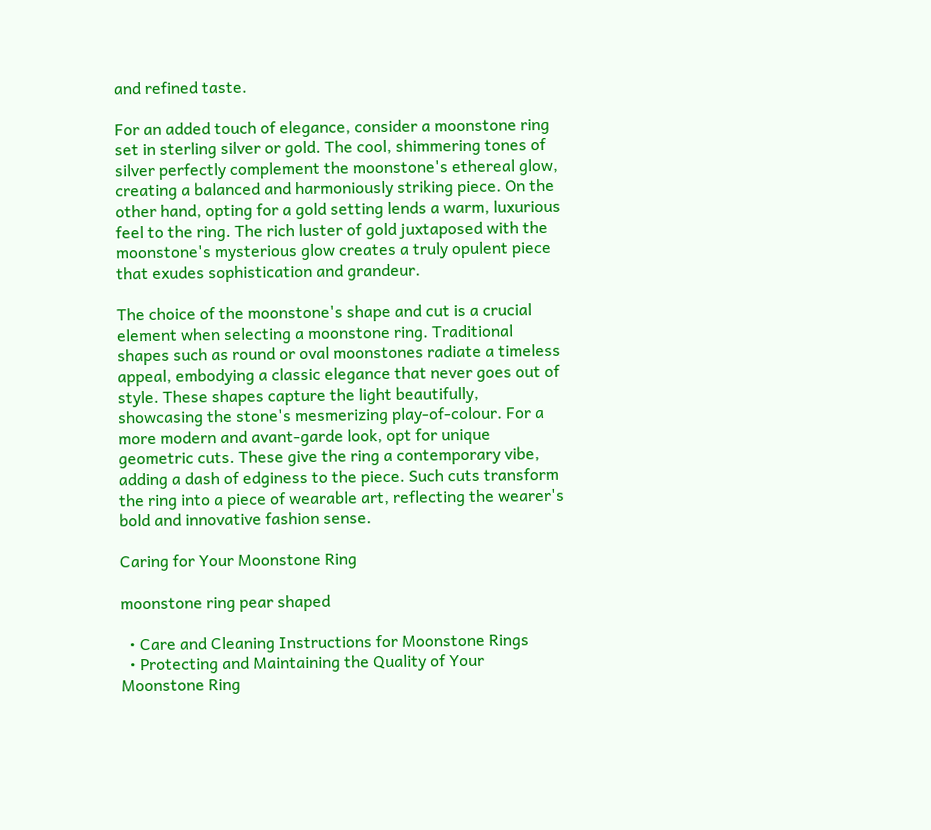and refined taste.

For an added touch of elegance, consider a moonstone ring set in sterling silver or gold. The cool, shimmering tones of silver perfectly complement the moonstone's ethereal glow, creating a balanced and harmoniously striking piece. On the other hand, opting for a gold setting lends a warm, luxurious feel to the ring. The rich luster of gold juxtaposed with the moonstone's mysterious glow creates a truly opulent piece that exudes sophistication and grandeur.

The choice of the moonstone's shape and cut is a crucial element when selecting a moonstone ring. Traditional shapes such as round or oval moonstones radiate a timeless appeal, embodying a classic elegance that never goes out of style. These shapes capture the light beautifully, showcasing the stone's mesmerizing play-of-colour. For a more modern and avant-garde look, opt for unique geometric cuts. These give the ring a contemporary vibe, adding a dash of edginess to the piece. Such cuts transform the ring into a piece of wearable art, reflecting the wearer's bold and innovative fashion sense.

Caring for Your Moonstone Ring

moonstone ring pear shaped

  • Care and Cleaning Instructions for Moonstone Rings
  • Protecting and Maintaining the Quality of Your Moonstone Ring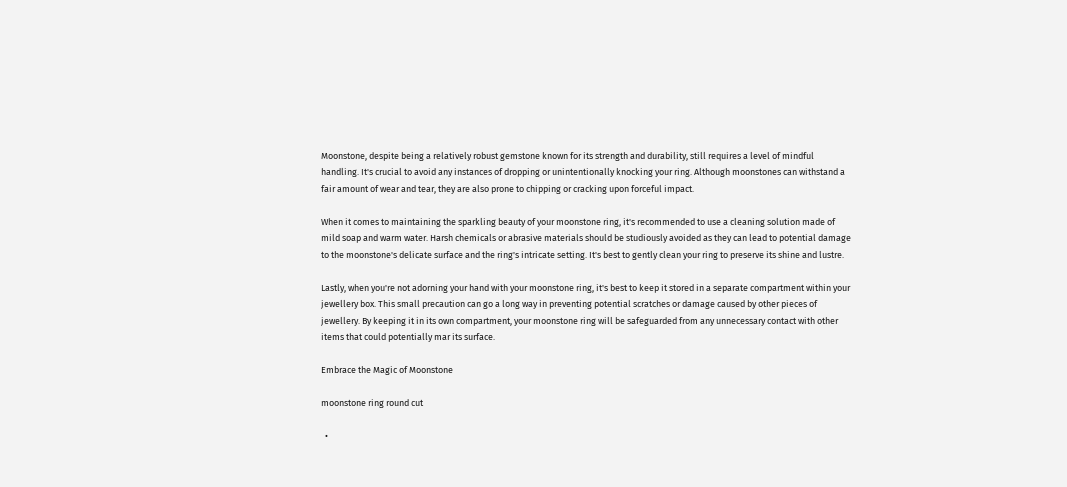Moonstone, despite being a relatively robust gemstone known for its strength and durability, still requires a level of mindful handling. It's crucial to avoid any instances of dropping or unintentionally knocking your ring. Although moonstones can withstand a fair amount of wear and tear, they are also prone to chipping or cracking upon forceful impact.

When it comes to maintaining the sparkling beauty of your moonstone ring, it's recommended to use a cleaning solution made of mild soap and warm water. Harsh chemicals or abrasive materials should be studiously avoided as they can lead to potential damage to the moonstone's delicate surface and the ring's intricate setting. It's best to gently clean your ring to preserve its shine and lustre.

Lastly, when you're not adorning your hand with your moonstone ring, it's best to keep it stored in a separate compartment within your jewellery box. This small precaution can go a long way in preventing potential scratches or damage caused by other pieces of jewellery. By keeping it in its own compartment, your moonstone ring will be safeguarded from any unnecessary contact with other items that could potentially mar its surface.

Embrace the Magic of Moonstone

moonstone ring round cut

  •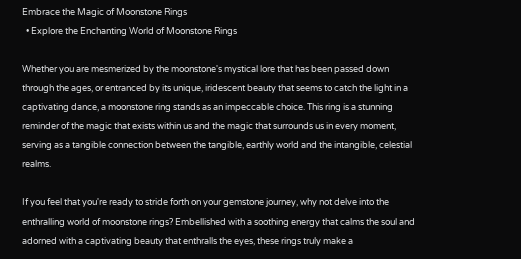Embrace the Magic of Moonstone Rings
  • Explore the Enchanting World of Moonstone Rings

Whether you are mesmerized by the moonstone's mystical lore that has been passed down through the ages, or entranced by its unique, iridescent beauty that seems to catch the light in a captivating dance, a moonstone ring stands as an impeccable choice. This ring is a stunning reminder of the magic that exists within us and the magic that surrounds us in every moment, serving as a tangible connection between the tangible, earthly world and the intangible, celestial realms.

If you feel that you're ready to stride forth on your gemstone journey, why not delve into the enthralling world of moonstone rings? Embellished with a soothing energy that calms the soul and adorned with a captivating beauty that enthralls the eyes, these rings truly make a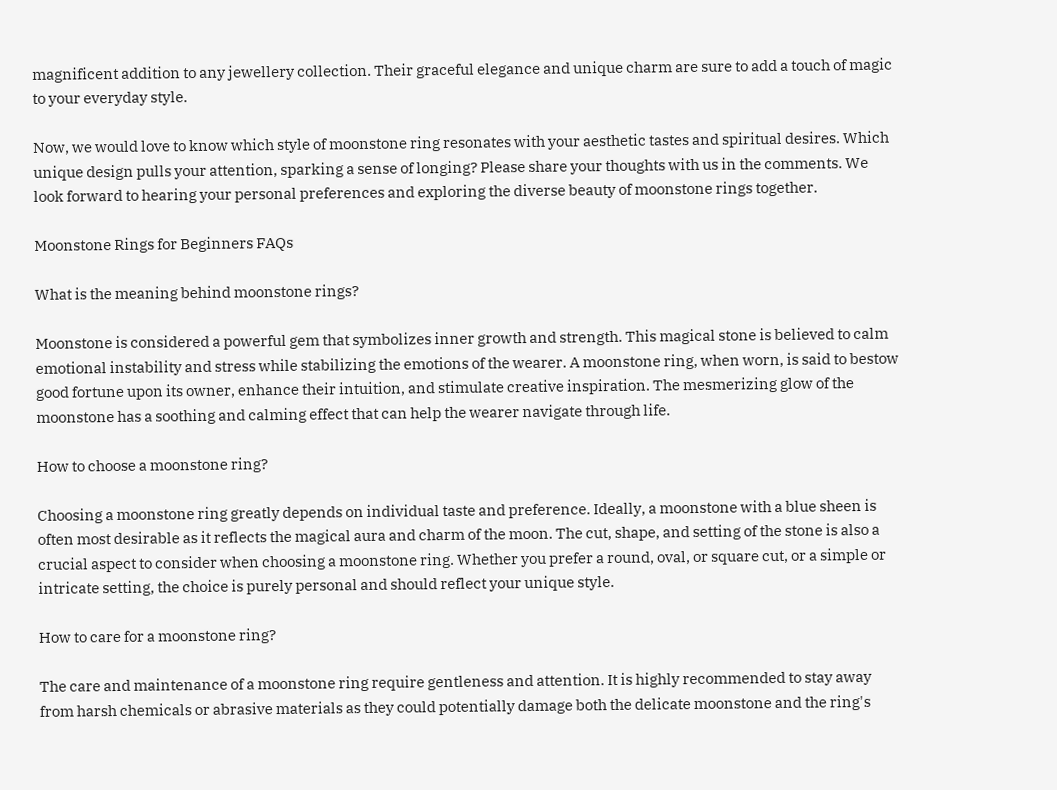magnificent addition to any jewellery collection. Their graceful elegance and unique charm are sure to add a touch of magic to your everyday style.

Now, we would love to know which style of moonstone ring resonates with your aesthetic tastes and spiritual desires. Which unique design pulls your attention, sparking a sense of longing? Please share your thoughts with us in the comments. We look forward to hearing your personal preferences and exploring the diverse beauty of moonstone rings together.

Moonstone Rings for Beginners FAQs

What is the meaning behind moonstone rings?

Moonstone is considered a powerful gem that symbolizes inner growth and strength. This magical stone is believed to calm emotional instability and stress while stabilizing the emotions of the wearer. A moonstone ring, when worn, is said to bestow good fortune upon its owner, enhance their intuition, and stimulate creative inspiration. The mesmerizing glow of the moonstone has a soothing and calming effect that can help the wearer navigate through life.

How to choose a moonstone ring?

Choosing a moonstone ring greatly depends on individual taste and preference. Ideally, a moonstone with a blue sheen is often most desirable as it reflects the magical aura and charm of the moon. The cut, shape, and setting of the stone is also a crucial aspect to consider when choosing a moonstone ring. Whether you prefer a round, oval, or square cut, or a simple or intricate setting, the choice is purely personal and should reflect your unique style.

How to care for a moonstone ring?

The care and maintenance of a moonstone ring require gentleness and attention. It is highly recommended to stay away from harsh chemicals or abrasive materials as they could potentially damage both the delicate moonstone and the ring's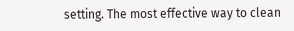setting. The most effective way to clean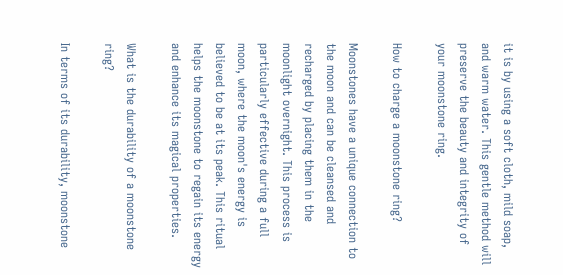it is by using a soft cloth, mild soap, and warm water. This gentle method will preserve the beauty and integrity of your moonstone ring.

How to charge a moonstone ring?

Moonstones have a unique connection to the moon and can be cleansed and recharged by placing them in the moonlight overnight. This process is particularly effective during a full moon, where the moon's energy is believed to be at its peak. This ritual helps the moonstone to regain its energy and enhance its magical properties.

What is the durability of a moonstone ring?

In terms of its durability, moonstone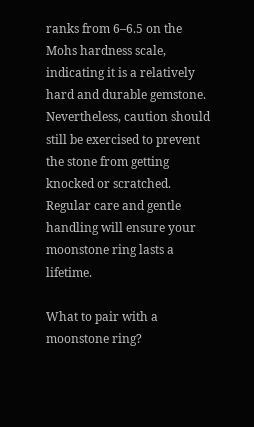ranks from 6–6.5 on the Mohs hardness scale, indicating it is a relatively hard and durable gemstone. Nevertheless, caution should still be exercised to prevent the stone from getting knocked or scratched. Regular care and gentle handling will ensure your moonstone ring lasts a lifetime.

What to pair with a moonstone ring?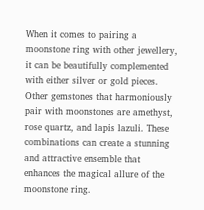When it comes to pairing a moonstone ring with other jewellery, it can be beautifully complemented with either silver or gold pieces. Other gemstones that harmoniously pair with moonstones are amethyst, rose quartz, and lapis lazuli. These combinations can create a stunning and attractive ensemble that enhances the magical allure of the moonstone ring.